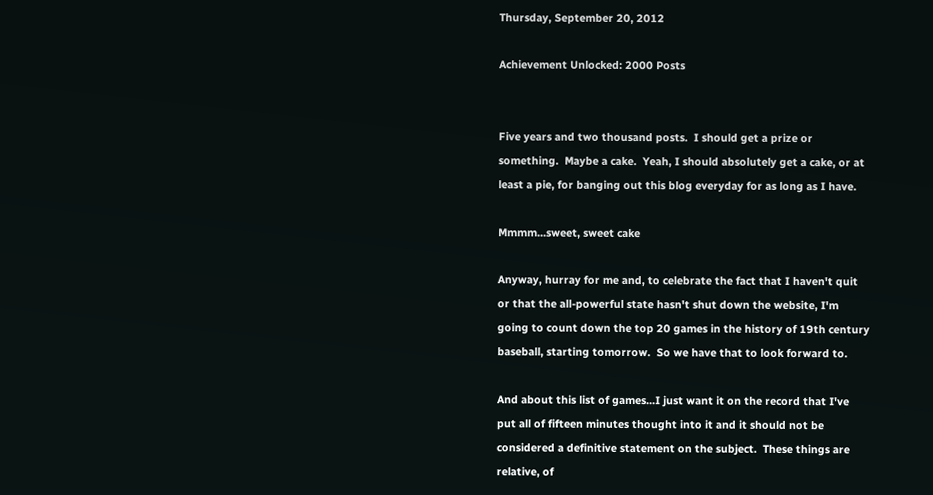Thursday, September 20, 2012

Achievement Unlocked: 2000 Posts


Five years and two thousand posts.  I should get a prize or something.  Maybe a cake.  Yeah, I should absolutely get a cake, or at least a pie, for banging out this blog everyday for as long as I have.

Mmmm...sweet, sweet cake

Anyway, hurray for me and, to celebrate the fact that I haven't quit or that the all-powerful state hasn't shut down the website, I'm going to count down the top 20 games in the history of 19th century baseball, starting tomorrow.  So we have that to look forward to.

And about this list of games...I just want it on the record that I've put all of fifteen minutes thought into it and it should not be considered a definitive statement on the subject.  These things are relative, of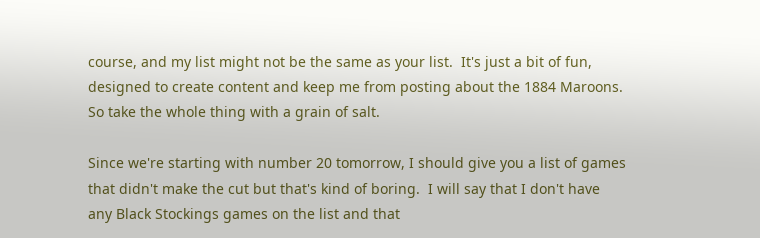course, and my list might not be the same as your list.  It's just a bit of fun, designed to create content and keep me from posting about the 1884 Maroons.  So take the whole thing with a grain of salt.

Since we're starting with number 20 tomorrow, I should give you a list of games that didn't make the cut but that's kind of boring.  I will say that I don't have any Black Stockings games on the list and that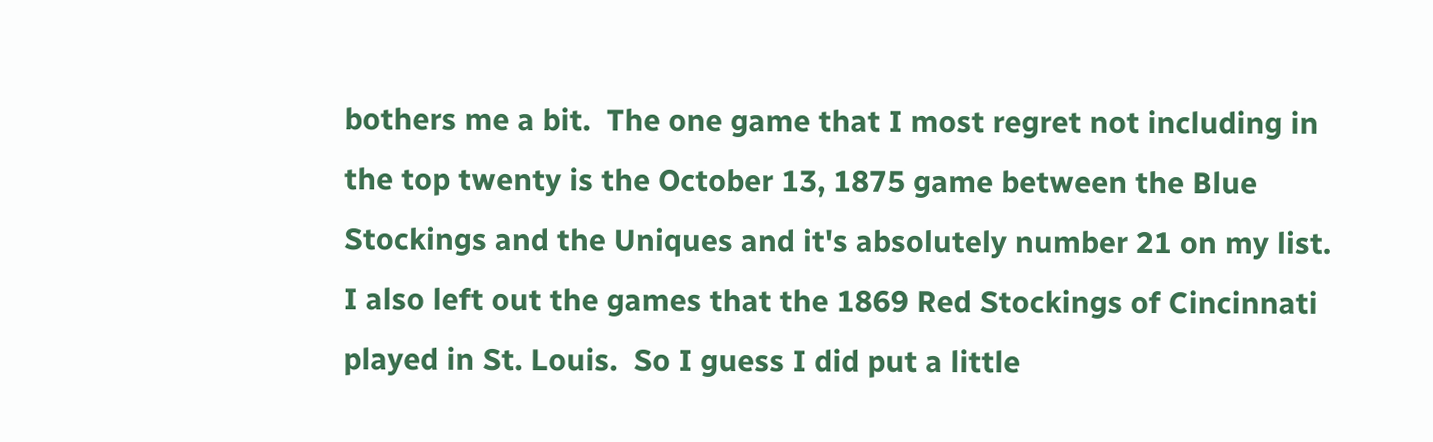bothers me a bit.  The one game that I most regret not including in the top twenty is the October 13, 1875 game between the Blue Stockings and the Uniques and it's absolutely number 21 on my list.  I also left out the games that the 1869 Red Stockings of Cincinnati played in St. Louis.  So I guess I did put a little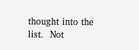thought into the list.  Not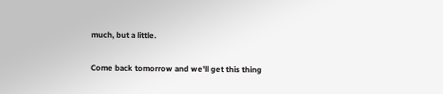much, but a little.

Come back tomorrow and we'll get this thing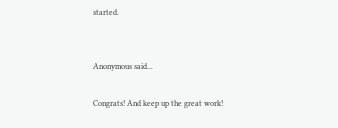started.


Anonymous said...

Congrats! And keep up the great work!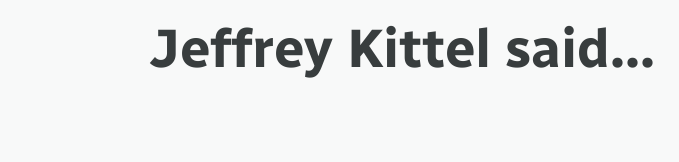Jeffrey Kittel said...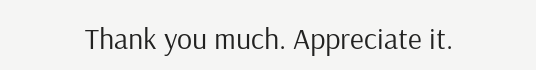Thank you much. Appreciate it.